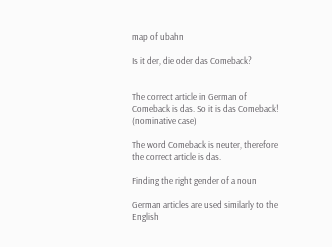map of ubahn

Is it der, die oder das Comeback?


The correct article in German of Comeback is das. So it is das Comeback! (nominative case)

The word Comeback is neuter, therefore the correct article is das.

Finding the right gender of a noun

German articles are used similarly to the English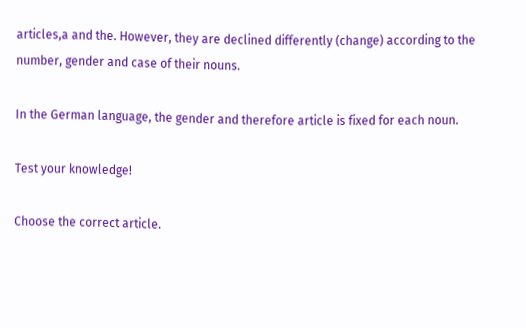articles,a and the. However, they are declined differently (change) according to the number, gender and case of their nouns.

In the German language, the gender and therefore article is fixed for each noun.

Test your knowledge!

Choose the correct article.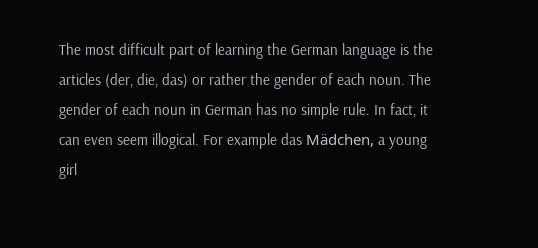The most difficult part of learning the German language is the articles (der, die, das) or rather the gender of each noun. The gender of each noun in German has no simple rule. In fact, it can even seem illogical. For example das Mädchen, a young girl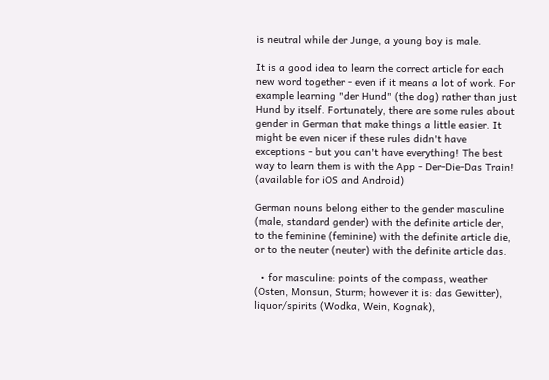is neutral while der Junge, a young boy is male.

It is a good idea to learn the correct article for each new word together - even if it means a lot of work. For example learning "der Hund" (the dog) rather than just Hund by itself. Fortunately, there are some rules about gender in German that make things a little easier. It might be even nicer if these rules didn't have exceptions - but you can't have everything! The best way to learn them is with the App - Der-Die-Das Train! (available for iOS and Android)

German nouns belong either to the gender masculine (male, standard gender) with the definite article der, to the feminine (feminine) with the definite article die, or to the neuter (neuter) with the definite article das.

  • for masculine: points of the compass, weather (Osten, Monsun, Sturm; however it is: das Gewitter), liquor/spirits (Wodka, Wein, Kognak),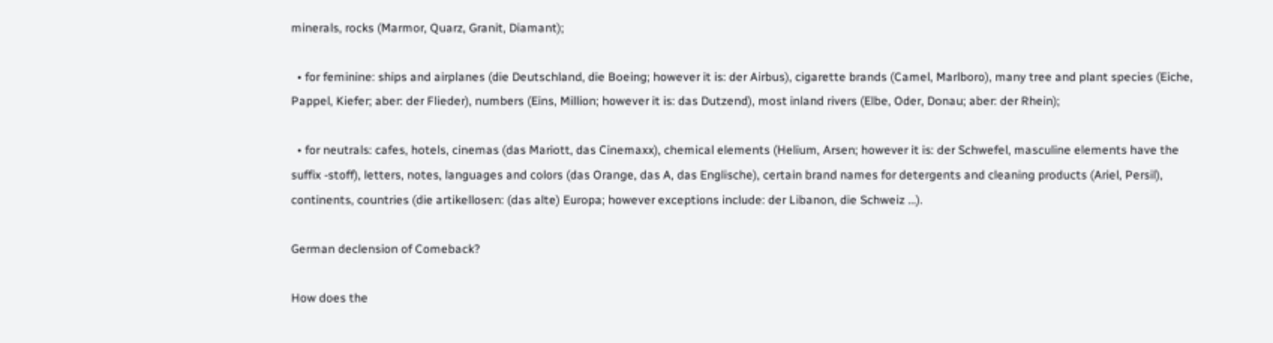minerals, rocks (Marmor, Quarz, Granit, Diamant);

  • for feminine: ships and airplanes (die Deutschland, die Boeing; however it is: der Airbus), cigarette brands (Camel, Marlboro), many tree and plant species (Eiche, Pappel, Kiefer; aber: der Flieder), numbers (Eins, Million; however it is: das Dutzend), most inland rivers (Elbe, Oder, Donau; aber: der Rhein);

  • for neutrals: cafes, hotels, cinemas (das Mariott, das Cinemaxx), chemical elements (Helium, Arsen; however it is: der Schwefel, masculine elements have the suffix -stoff), letters, notes, languages and colors (das Orange, das A, das Englische), certain brand names for detergents and cleaning products (Ariel, Persil), continents, countries (die artikellosen: (das alte) Europa; however exceptions include: der Libanon, die Schweiz …).

German declension of Comeback?

How does the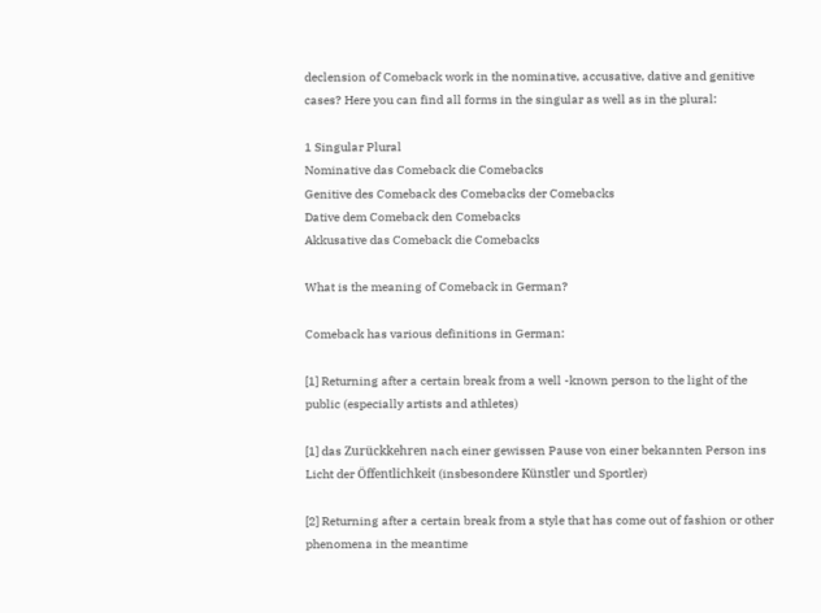declension of Comeback work in the nominative, accusative, dative and genitive cases? Here you can find all forms in the singular as well as in the plural:

1 Singular Plural
Nominative das Comeback die Comebacks
Genitive des Comeback des Comebacks der Comebacks
Dative dem Comeback den Comebacks
Akkusative das Comeback die Comebacks

What is the meaning of Comeback in German?

Comeback has various definitions in German:

[1] Returning after a certain break from a well -known person to the light of the public (especially artists and athletes)

[1] das Zurückkehren nach einer gewissen Pause von einer bekannten Person ins Licht der Öffentlichkeit (insbesondere Künstler und Sportler)

[2] Returning after a certain break from a style that has come out of fashion or other phenomena in the meantime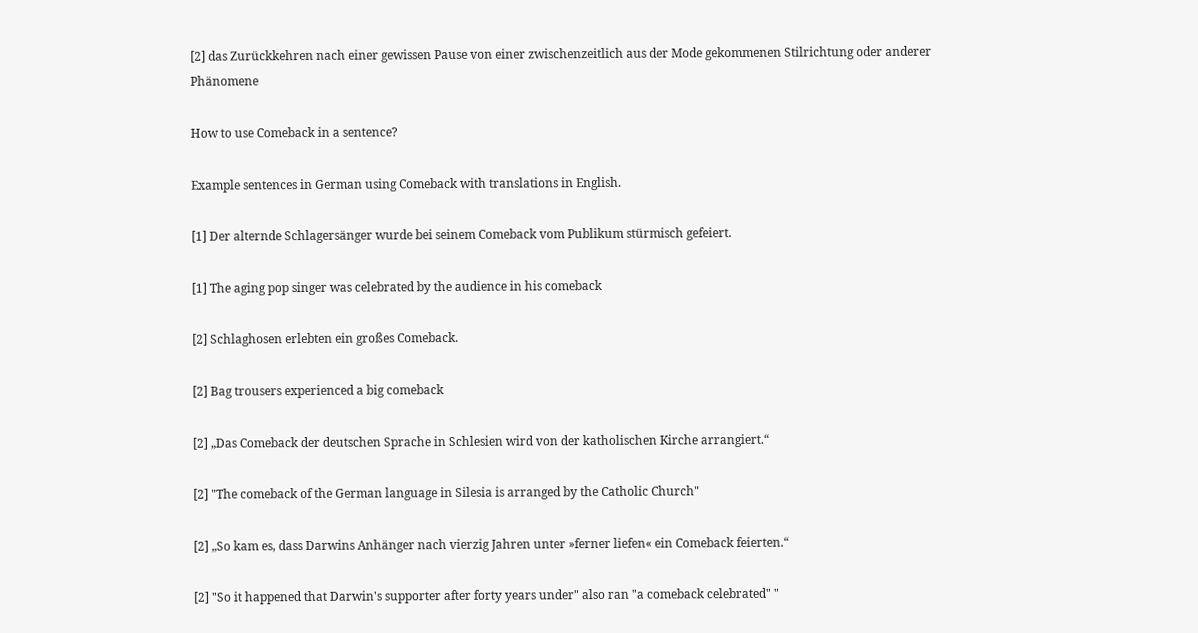[2] das Zurückkehren nach einer gewissen Pause von einer zwischenzeitlich aus der Mode gekommenen Stilrichtung oder anderer Phänomene

How to use Comeback in a sentence?

Example sentences in German using Comeback with translations in English.

[1] Der alternde Schlagersänger wurde bei seinem Comeback vom Publikum stürmisch gefeiert.

[1] The aging pop singer was celebrated by the audience in his comeback

[2] Schlaghosen erlebten ein großes Comeback.

[2] Bag trousers experienced a big comeback

[2] „Das Comeback der deutschen Sprache in Schlesien wird von der katholischen Kirche arrangiert.“

[2] "The comeback of the German language in Silesia is arranged by the Catholic Church"

[2] „So kam es, dass Darwins Anhänger nach vierzig Jahren unter »ferner liefen« ein Comeback feierten.“

[2] "So it happened that Darwin's supporter after forty years under" also ran "a comeback celebrated" "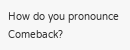How do you pronounce Comeback?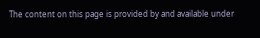The content on this page is provided by and available under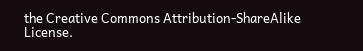the Creative Commons Attribution-ShareAlike License.